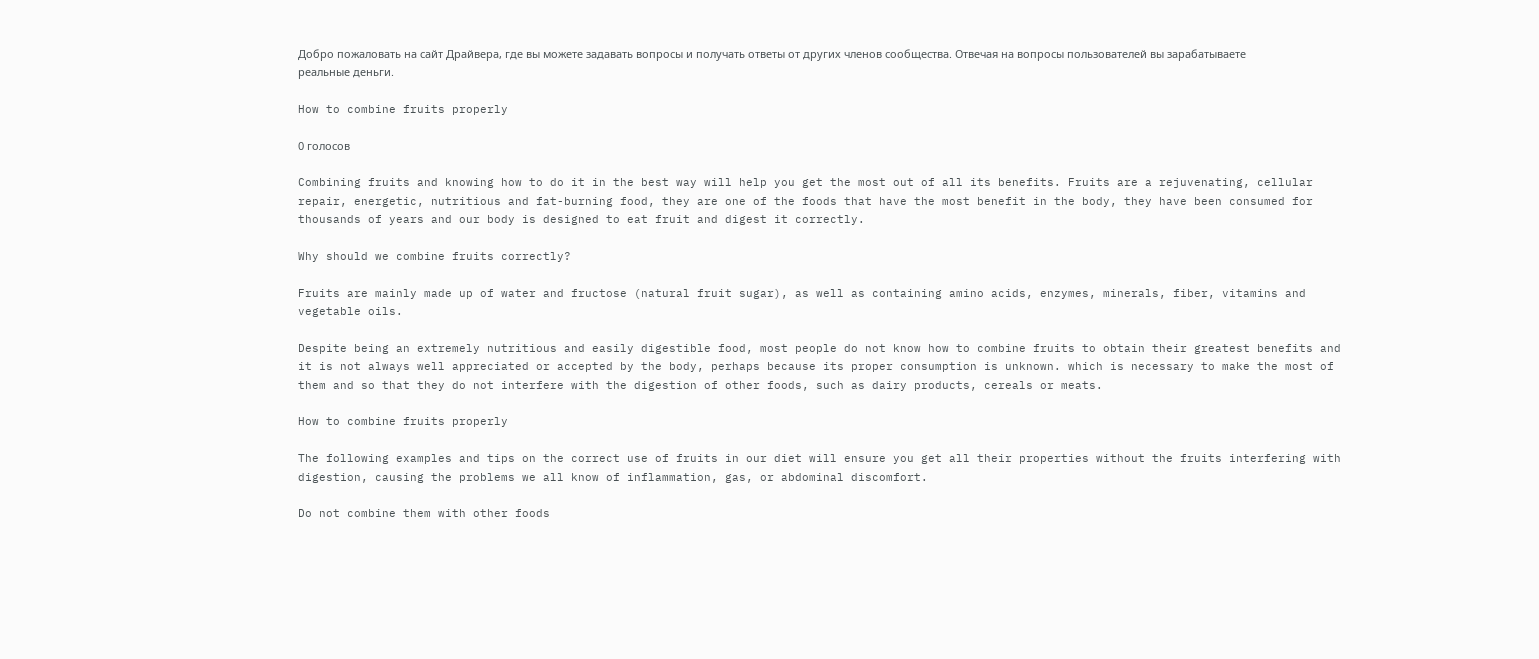Добро пожаловать на сайт Драйвера, где вы можете задавать вопросы и получать ответы от других членов сообщества. Отвечая на вопросы пользователей вы зарабатываете реальные деньги.

How to combine fruits properly

0 голосов

Combining fruits and knowing how to do it in the best way will help you get the most out of all its benefits. Fruits are a rejuvenating, cellular repair, energetic, nutritious and fat-burning food, they are one of the foods that have the most benefit in the body, they have been consumed for thousands of years and our body is designed to eat fruit and digest it correctly.

Why should we combine fruits correctly?

Fruits are mainly made up of water and fructose (natural fruit sugar), as well as containing amino acids, enzymes, minerals, fiber, vitamins and vegetable oils.

Despite being an extremely nutritious and easily digestible food, most people do not know how to combine fruits to obtain their greatest benefits and it is not always well appreciated or accepted by the body, perhaps because its proper consumption is unknown. which is necessary to make the most of them and so that they do not interfere with the digestion of other foods, such as dairy products, cereals or meats.

How to combine fruits properly

The following examples and tips on the correct use of fruits in our diet will ensure you get all their properties without the fruits interfering with digestion, causing the problems we all know of inflammation, gas, or abdominal discomfort.

Do not combine them with other foods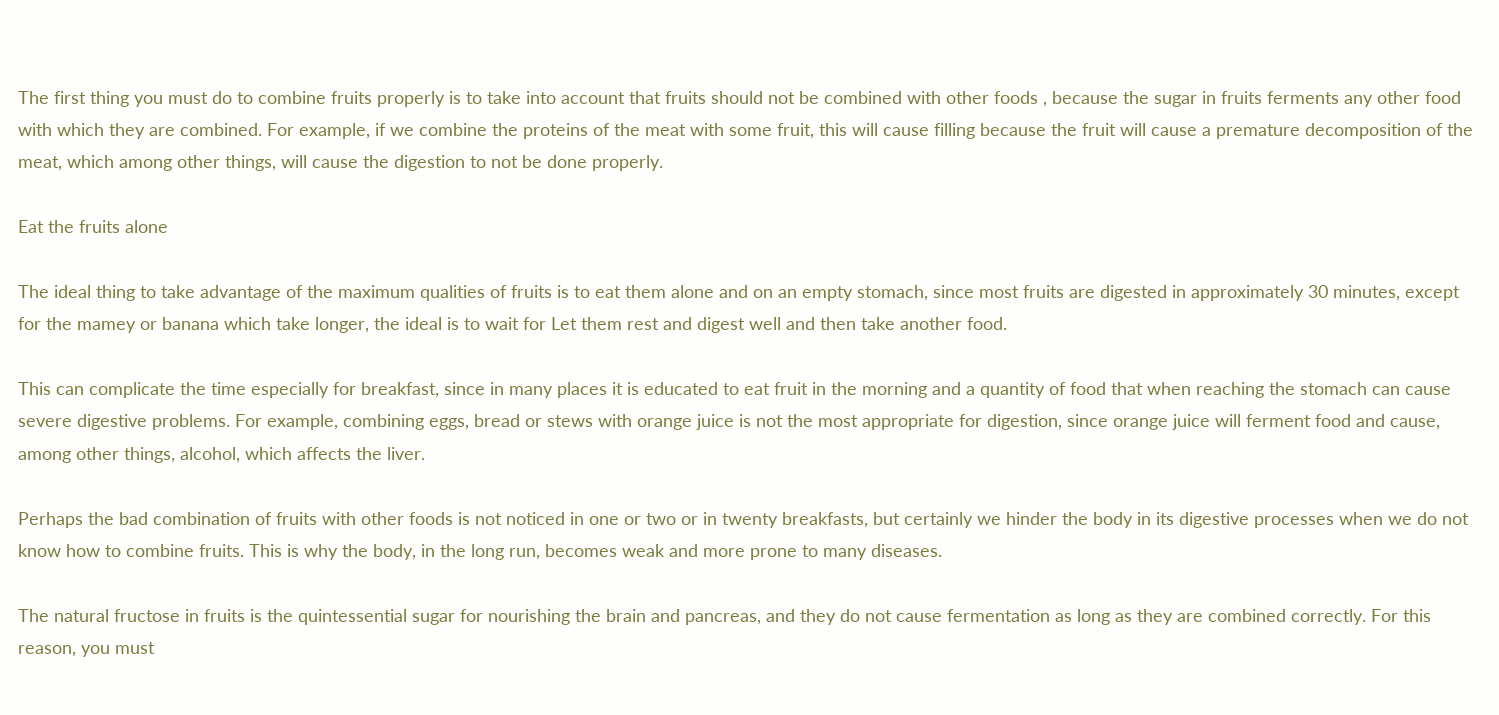The first thing you must do to combine fruits properly is to take into account that fruits should not be combined with other foods , because the sugar in fruits ferments any other food with which they are combined. For example, if we combine the proteins of the meat with some fruit, this will cause filling because the fruit will cause a premature decomposition of the meat, which among other things, will cause the digestion to not be done properly.

Eat the fruits alone

The ideal thing to take advantage of the maximum qualities of fruits is to eat them alone and on an empty stomach, since most fruits are digested in approximately 30 minutes, except for the mamey or banana which take longer, the ideal is to wait for Let them rest and digest well and then take another food.

This can complicate the time especially for breakfast, since in many places it is educated to eat fruit in the morning and a quantity of food that when reaching the stomach can cause severe digestive problems. For example, combining eggs, bread or stews with orange juice is not the most appropriate for digestion, since orange juice will ferment food and cause, among other things, alcohol, which affects the liver.

Perhaps the bad combination of fruits with other foods is not noticed in one or two or in twenty breakfasts, but certainly we hinder the body in its digestive processes when we do not know how to combine fruits. This is why the body, in the long run, becomes weak and more prone to many diseases.

The natural fructose in fruits is the quintessential sugar for nourishing the brain and pancreas, and they do not cause fermentation as long as they are combined correctly. For this reason, you must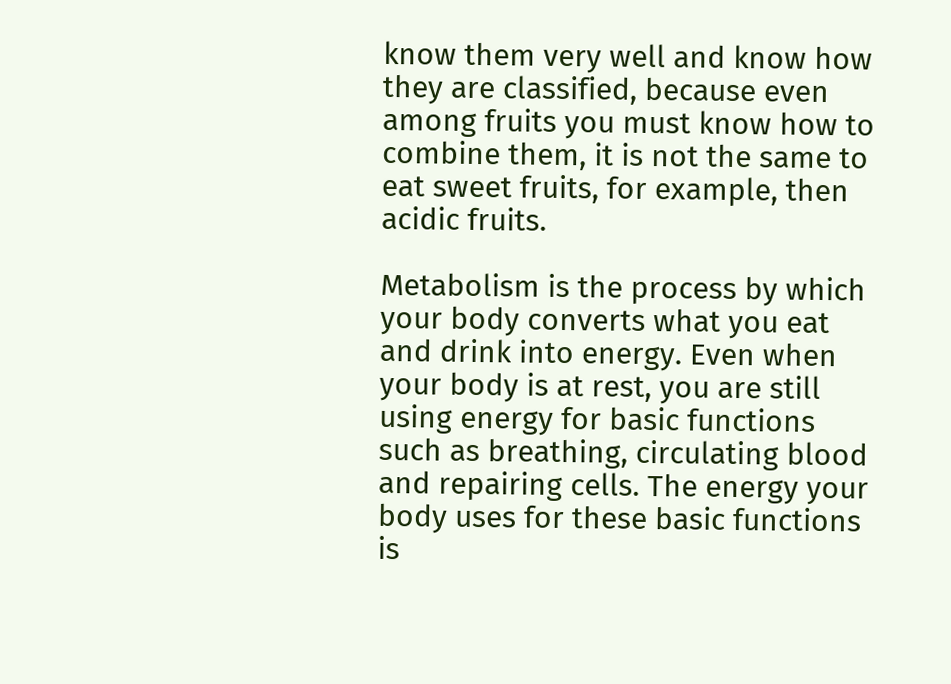know them very well and know how they are classified, because even among fruits you must know how to combine them, it is not the same to eat sweet fruits, for example, then acidic fruits.

Metabolism is the process by which your body converts what you eat and drink into energy. Even when your body is at rest, you are still using energy for basic functions such as breathing, circulating blood and repairing cells. The energy your body uses for these basic functions is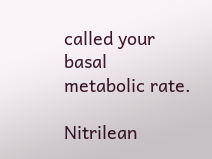called your basal metabolic rate.

Nitrilean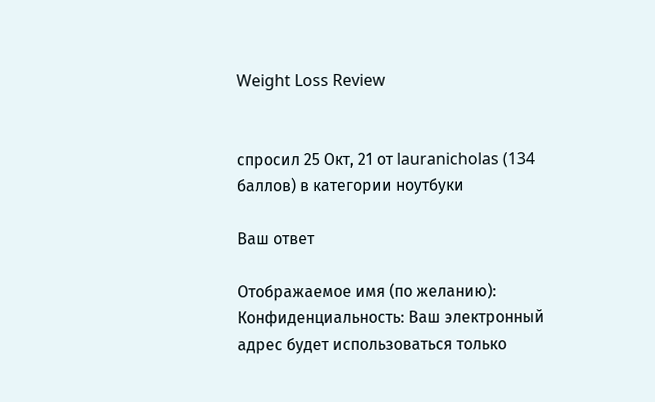Weight Loss Review


спросил 25 Окт, 21 от lauranicholas (134 баллов) в категории ноутбуки

Ваш ответ

Отображаемое имя (по желанию):
Конфиденциальность: Ваш электронный адрес будет использоваться только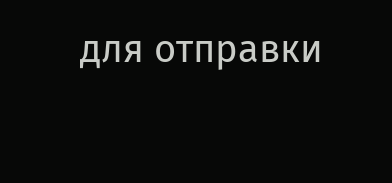для отправки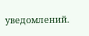уведомлений.